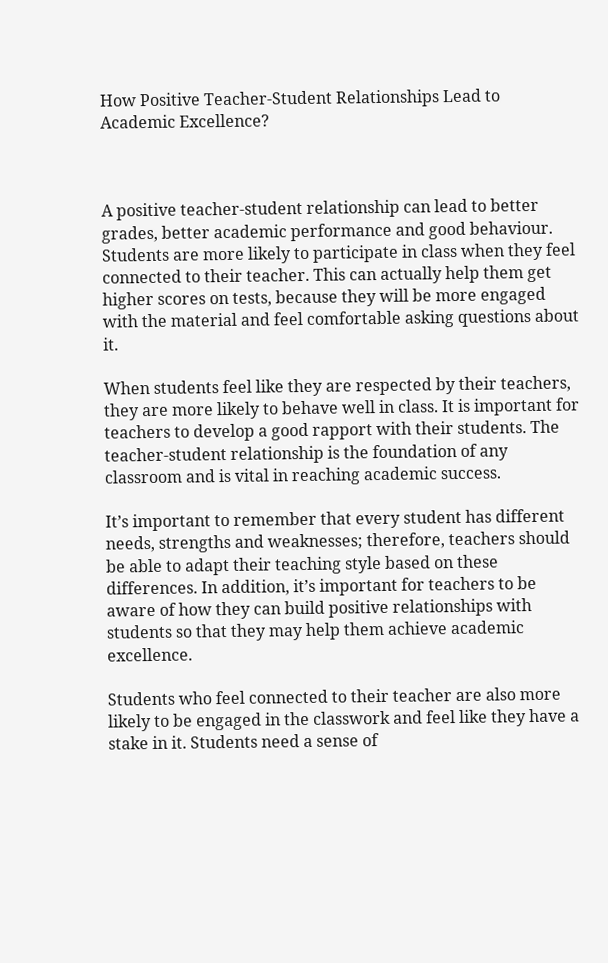How Positive Teacher-Student Relationships Lead to Academic Excellence?



A positive teacher-student relationship can lead to better grades, better academic performance and good behaviour. Students are more likely to participate in class when they feel connected to their teacher. This can actually help them get higher scores on tests, because they will be more engaged with the material and feel comfortable asking questions about it.

When students feel like they are respected by their teachers, they are more likely to behave well in class. It is important for teachers to develop a good rapport with their students. The teacher-student relationship is the foundation of any classroom and is vital in reaching academic success.

It’s important to remember that every student has different needs, strengths and weaknesses; therefore, teachers should be able to adapt their teaching style based on these differences. In addition, it’s important for teachers to be aware of how they can build positive relationships with students so that they may help them achieve academic excellence.

Students who feel connected to their teacher are also more likely to be engaged in the classwork and feel like they have a stake in it. Students need a sense of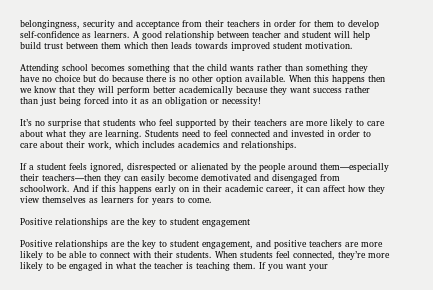belongingness, security and acceptance from their teachers in order for them to develop self-confidence as learners. A good relationship between teacher and student will help build trust between them which then leads towards improved student motivation.

Attending school becomes something that the child wants rather than something they have no choice but do because there is no other option available. When this happens then we know that they will perform better academically because they want success rather than just being forced into it as an obligation or necessity!

It’s no surprise that students who feel supported by their teachers are more likely to care about what they are learning. Students need to feel connected and invested in order to care about their work, which includes academics and relationships.

If a student feels ignored, disrespected or alienated by the people around them—especially their teachers—then they can easily become demotivated and disengaged from schoolwork. And if this happens early on in their academic career, it can affect how they view themselves as learners for years to come.

Positive relationships are the key to student engagement

Positive relationships are the key to student engagement, and positive teachers are more likely to be able to connect with their students. When students feel connected, they’re more likely to be engaged in what the teacher is teaching them. If you want your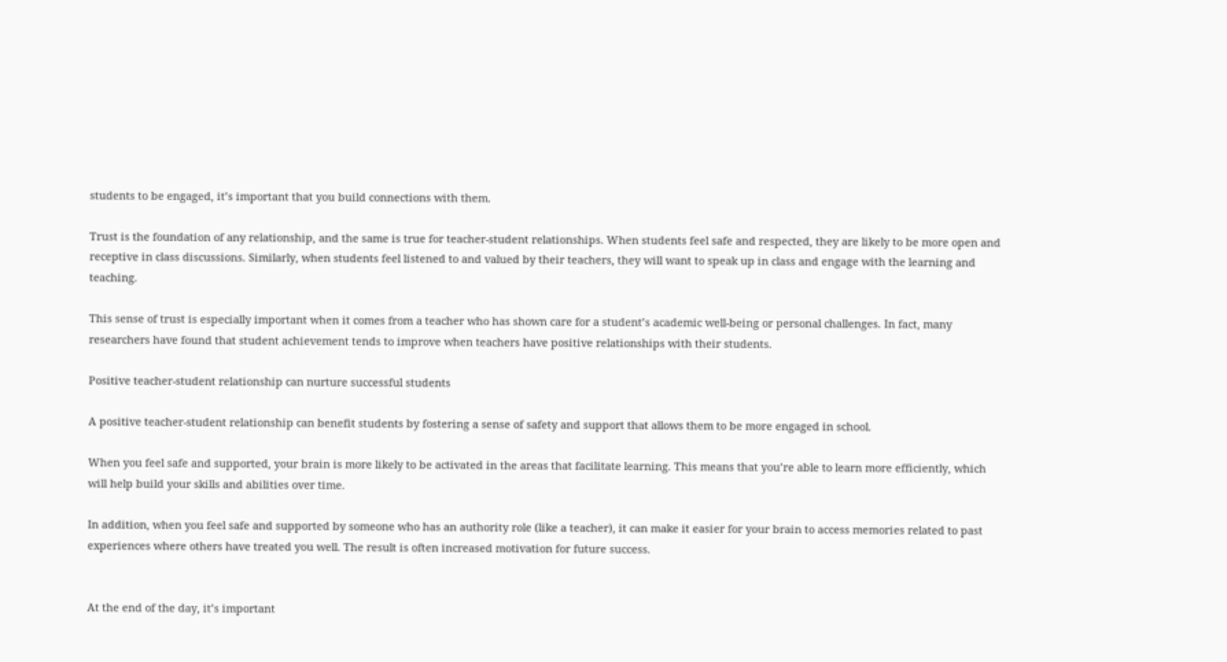students to be engaged, it’s important that you build connections with them.

Trust is the foundation of any relationship, and the same is true for teacher-student relationships. When students feel safe and respected, they are likely to be more open and receptive in class discussions. Similarly, when students feel listened to and valued by their teachers, they will want to speak up in class and engage with the learning and teaching.

This sense of trust is especially important when it comes from a teacher who has shown care for a student’s academic well-being or personal challenges. In fact, many researchers have found that student achievement tends to improve when teachers have positive relationships with their students.

Positive teacher-student relationship can nurture successful students

A positive teacher-student relationship can benefit students by fostering a sense of safety and support that allows them to be more engaged in school.

When you feel safe and supported, your brain is more likely to be activated in the areas that facilitate learning. This means that you’re able to learn more efficiently, which will help build your skills and abilities over time.

In addition, when you feel safe and supported by someone who has an authority role (like a teacher), it can make it easier for your brain to access memories related to past experiences where others have treated you well. The result is often increased motivation for future success.


At the end of the day, it’s important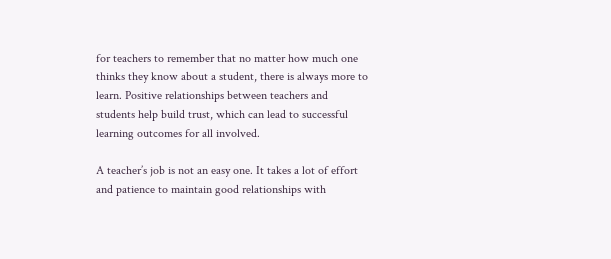for teachers to remember that no matter how much one thinks they know about a student, there is always more to learn. Positive relationships between teachers and students help build trust, which can lead to successful learning outcomes for all involved.

A teacher’s job is not an easy one. It takes a lot of effort and patience to maintain good relationships with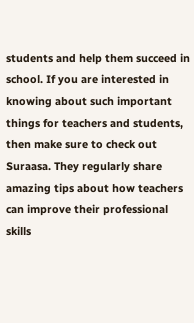students and help them succeed in school. If you are interested in knowing about such important things for teachers and students, then make sure to check out Suraasa. They regularly share amazing tips about how teachers can improve their professional skills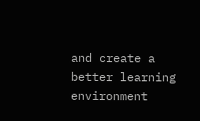and create a better learning environment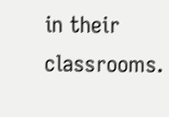in their classrooms.